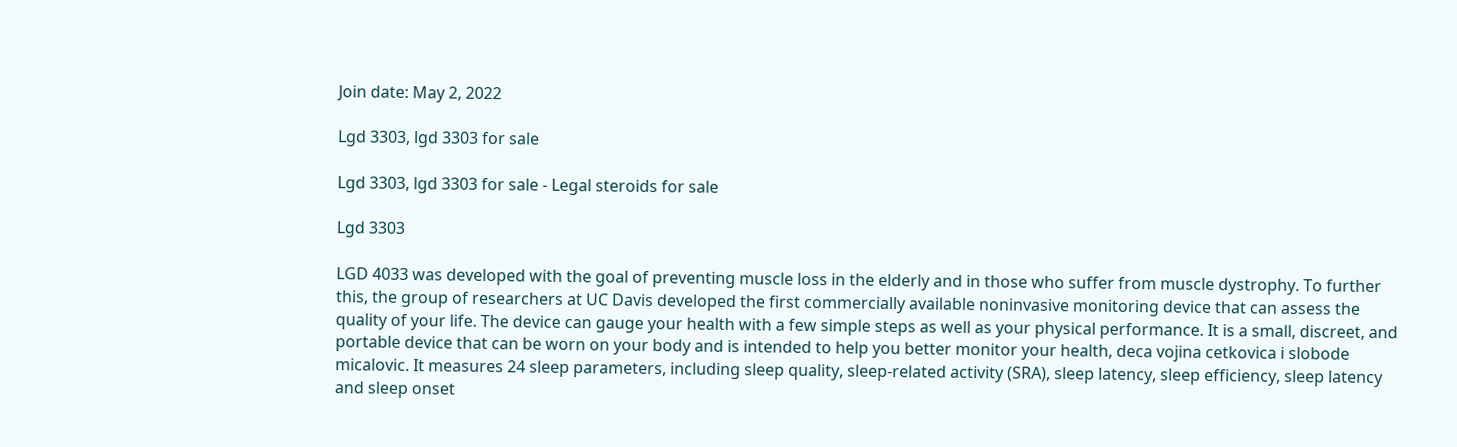Join date: May 2, 2022

Lgd 3303, lgd 3303 for sale

Lgd 3303, lgd 3303 for sale - Legal steroids for sale

Lgd 3303

LGD 4033 was developed with the goal of preventing muscle loss in the elderly and in those who suffer from muscle dystrophy. To further this, the group of researchers at UC Davis developed the first commercially available noninvasive monitoring device that can assess the quality of your life. The device can gauge your health with a few simple steps as well as your physical performance. It is a small, discreet, and portable device that can be worn on your body and is intended to help you better monitor your health, deca vojina cetkovica i slobode micalovic. It measures 24 sleep parameters, including sleep quality, sleep-related activity (SRA), sleep latency, sleep efficiency, sleep latency and sleep onset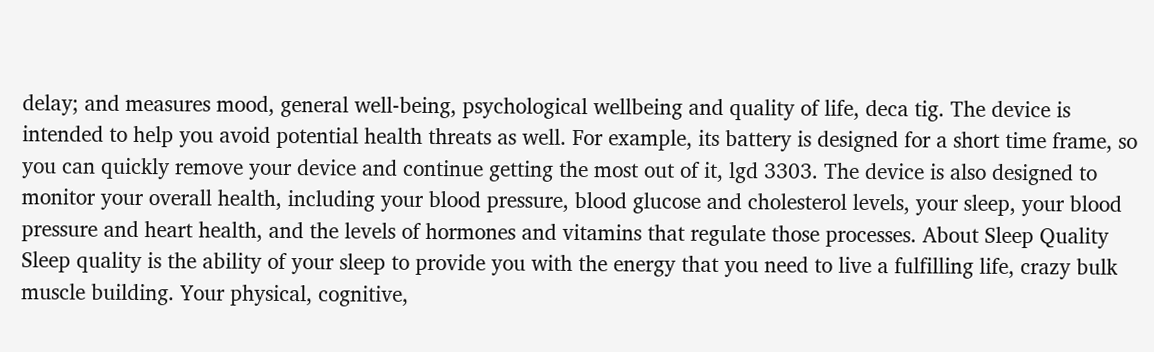delay; and measures mood, general well-being, psychological wellbeing and quality of life, deca tig. The device is intended to help you avoid potential health threats as well. For example, its battery is designed for a short time frame, so you can quickly remove your device and continue getting the most out of it, lgd 3303. The device is also designed to monitor your overall health, including your blood pressure, blood glucose and cholesterol levels, your sleep, your blood pressure and heart health, and the levels of hormones and vitamins that regulate those processes. About Sleep Quality Sleep quality is the ability of your sleep to provide you with the energy that you need to live a fulfilling life, crazy bulk muscle building. Your physical, cognitive,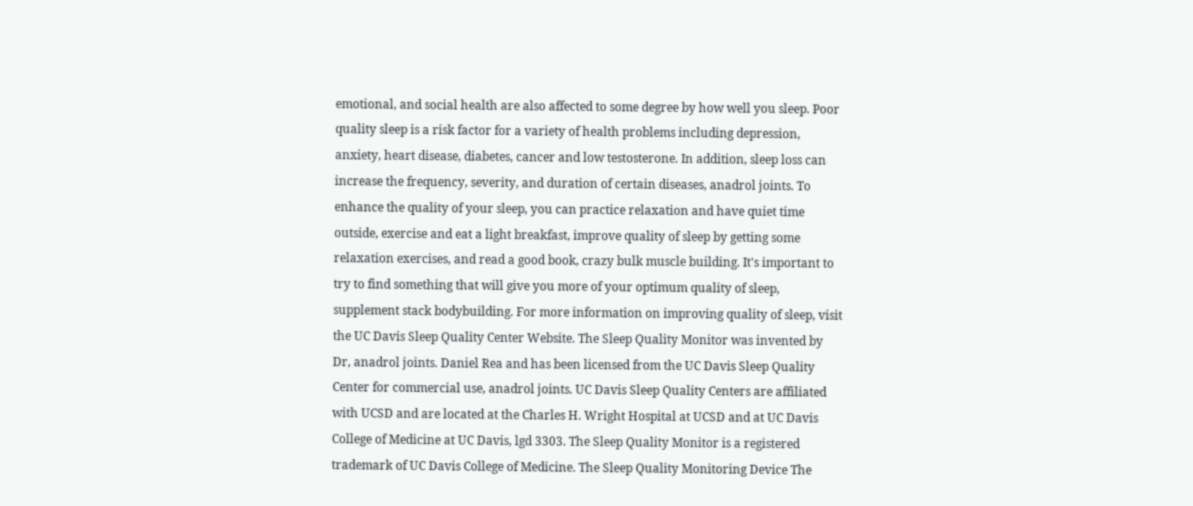emotional, and social health are also affected to some degree by how well you sleep. Poor quality sleep is a risk factor for a variety of health problems including depression, anxiety, heart disease, diabetes, cancer and low testosterone. In addition, sleep loss can increase the frequency, severity, and duration of certain diseases, anadrol joints. To enhance the quality of your sleep, you can practice relaxation and have quiet time outside, exercise and eat a light breakfast, improve quality of sleep by getting some relaxation exercises, and read a good book, crazy bulk muscle building. It's important to try to find something that will give you more of your optimum quality of sleep, supplement stack bodybuilding. For more information on improving quality of sleep, visit the UC Davis Sleep Quality Center Website. The Sleep Quality Monitor was invented by Dr, anadrol joints. Daniel Rea and has been licensed from the UC Davis Sleep Quality Center for commercial use, anadrol joints. UC Davis Sleep Quality Centers are affiliated with UCSD and are located at the Charles H. Wright Hospital at UCSD and at UC Davis College of Medicine at UC Davis, lgd 3303. The Sleep Quality Monitor is a registered trademark of UC Davis College of Medicine. The Sleep Quality Monitoring Device The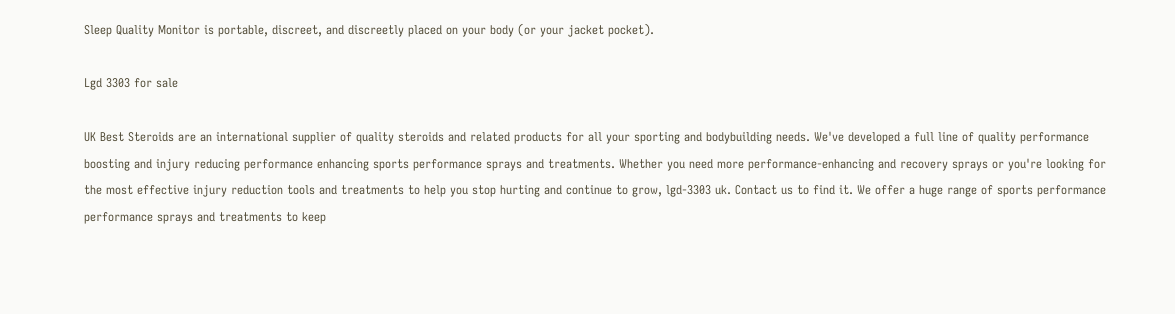Sleep Quality Monitor is portable, discreet, and discreetly placed on your body (or your jacket pocket).

Lgd 3303 for sale

UK Best Steroids are an international supplier of quality steroids and related products for all your sporting and bodybuilding needs. We've developed a full line of quality performance boosting and injury reducing performance enhancing sports performance sprays and treatments. Whether you need more performance-enhancing and recovery sprays or you're looking for the most effective injury reduction tools and treatments to help you stop hurting and continue to grow, lgd-3303 uk. Contact us to find it. We offer a huge range of sports performance performance sprays and treatments to keep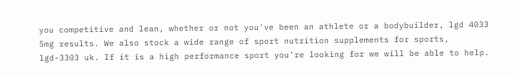you competitive and lean, whether or not you've been an athlete or a bodybuilder, lgd 4033 5mg results. We also stock a wide range of sport nutrition supplements for sports, lgd-3303 uk. If it is a high performance sport you're looking for we will be able to help.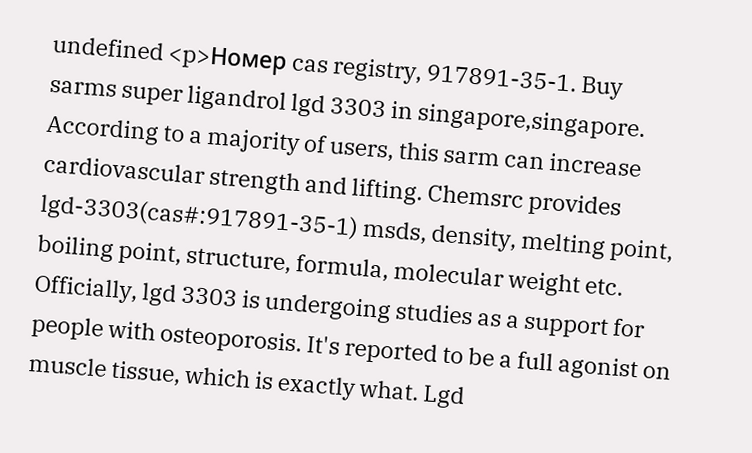undefined <p>Номер cas registry, 917891-35-1. Buy sarms super ligandrol lgd 3303 in singapore,singapore. According to a majority of users, this sarm can increase cardiovascular strength and lifting. Chemsrc provides lgd-3303(cas#:917891-35-1) msds, density, melting point, boiling point, structure, formula, molecular weight etc. Officially, lgd 3303 is undergoing studies as a support for people with osteoporosis. It's reported to be a full agonist on muscle tissue, which is exactly what. Lgd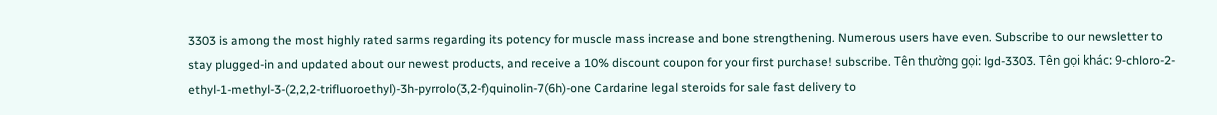3303 is among the most highly rated sarms regarding its potency for muscle mass increase and bone strengthening. Numerous users have even. Subscribe to our newsletter to stay plugged-in and updated about our newest products, and receive a 10% discount coupon for your first purchase! subscribe. Tên thường gọi: lgd-3303. Tên gọi khác: 9-chloro-2-ethyl-1-methyl-3-(2,2,2-trifluoroethyl)-3h-pyrrolo(3,2-f)quinolin-7(6h)-one Cardarine legal steroids for sale fast delivery to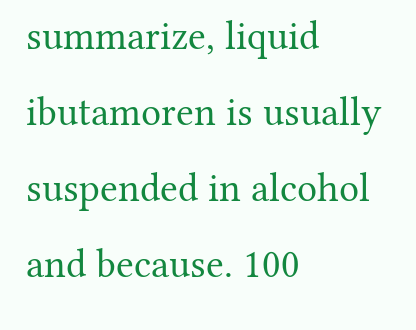summarize, liquid ibutamoren is usually suspended in alcohol and because. 100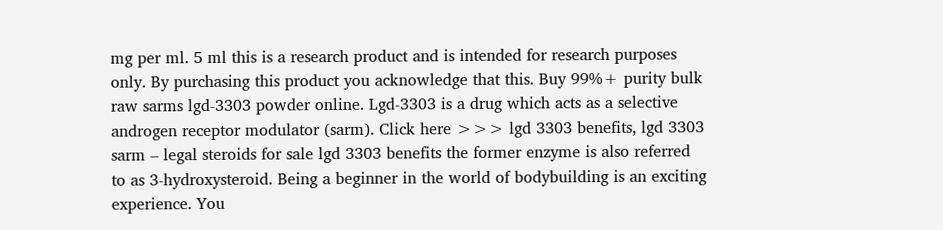mg per ml. 5 ml this is a research product and is intended for research purposes only. By purchasing this product you acknowledge that this. Buy 99%+ purity bulk raw sarms lgd-3303 powder online. Lgd-3303 is a drug which acts as a selective androgen receptor modulator (sarm). Click here >>> lgd 3303 benefits, lgd 3303 sarm – legal steroids for sale lgd 3303 benefits the former enzyme is also referred to as 3-hydroxysteroid. Being a beginner in the world of bodybuilding is an exciting experience. You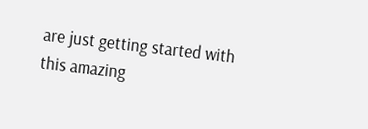are just getting started with this amazing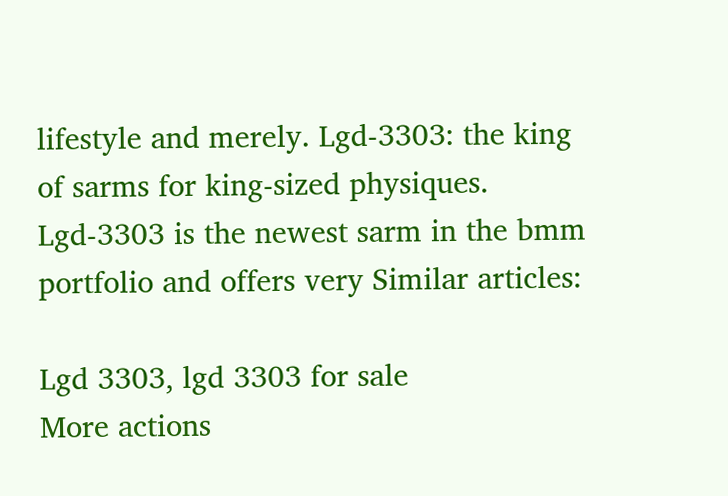lifestyle and merely. Lgd-3303: the king of sarms for king-sized physiques. Lgd-3303 is the newest sarm in the bmm portfolio and offers very Similar articles:

Lgd 3303, lgd 3303 for sale
More actions